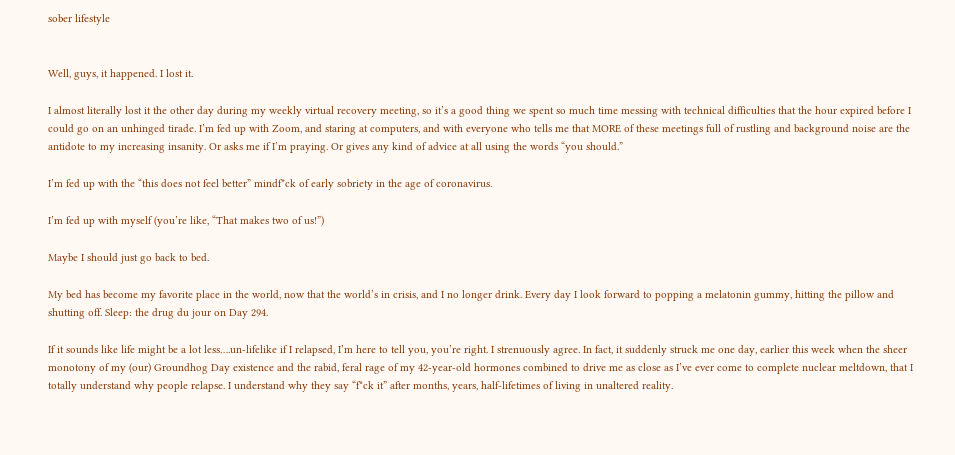sober lifestyle


Well, guys, it happened. I lost it.

I almost literally lost it the other day during my weekly virtual recovery meeting, so it’s a good thing we spent so much time messing with technical difficulties that the hour expired before I could go on an unhinged tirade. I’m fed up with Zoom, and staring at computers, and with everyone who tells me that MORE of these meetings full of rustling and background noise are the antidote to my increasing insanity. Or asks me if I’m praying. Or gives any kind of advice at all using the words “you should.”

I’m fed up with the “this does not feel better” mindf*ck of early sobriety in the age of coronavirus.

I’m fed up with myself (you’re like, “That makes two of us!”)

Maybe I should just go back to bed.

My bed has become my favorite place in the world, now that the world’s in crisis, and I no longer drink. Every day I look forward to popping a melatonin gummy, hitting the pillow and shutting off. Sleep: the drug du jour on Day 294.

If it sounds like life might be a lot less….un-lifelike if I relapsed, I’m here to tell you, you’re right. I strenuously agree. In fact, it suddenly struck me one day, earlier this week when the sheer monotony of my (our) Groundhog Day existence and the rabid, feral rage of my 42-year-old hormones combined to drive me as close as I’ve ever come to complete nuclear meltdown, that I totally understand why people relapse. I understand why they say “f*ck it” after months, years, half-lifetimes of living in unaltered reality.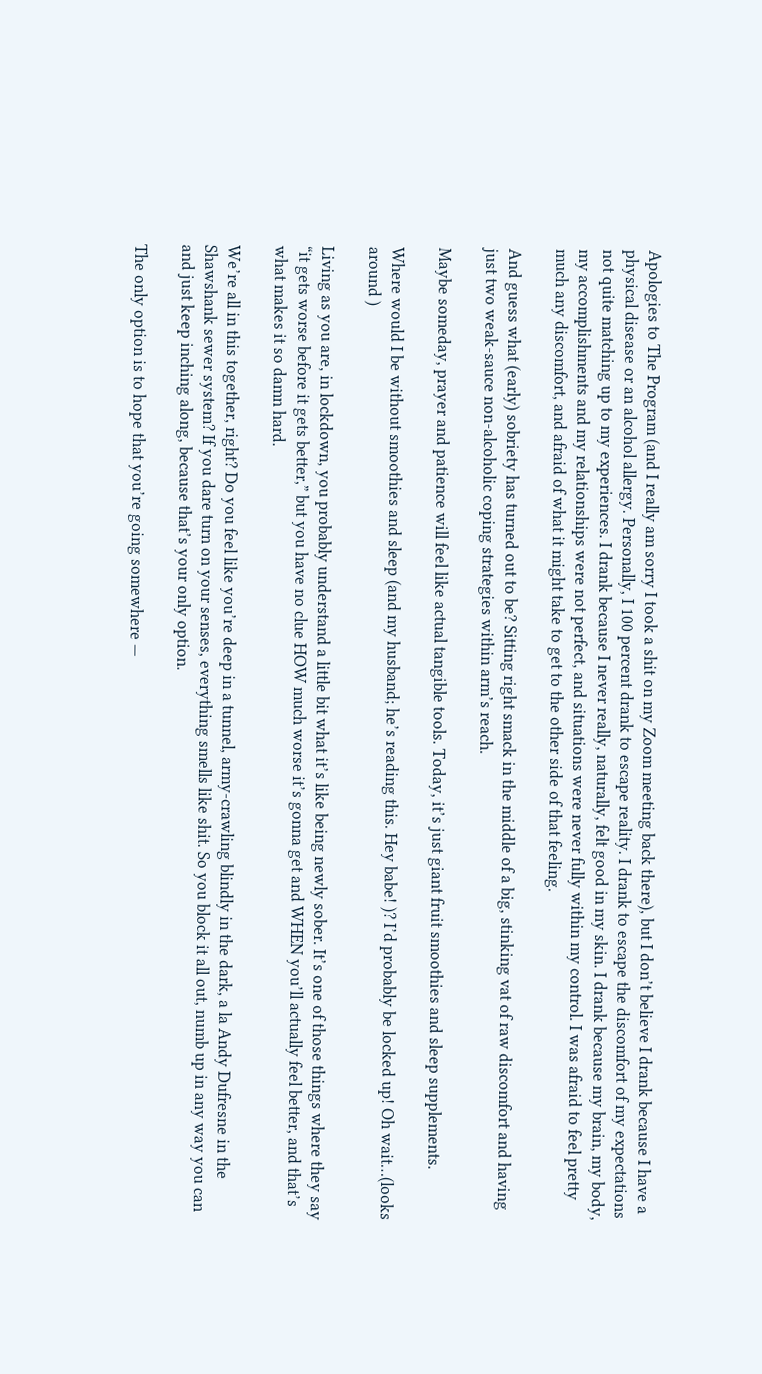Apologies to The Program (and I really am sorry I took a shit on my Zoom meeting back there), but I don’t believe I drank because I have a physical disease or an alcohol allergy. Personally, I 100 percent drank to escape reality. I drank to escape the discomfort of my expectations not quite matching up to my experiences. I drank because I never really, naturally, felt good in my skin. I drank because my brain, my body, my accomplishments and my relationships were not perfect, and situations were never fully within my control. I was afraid to feel pretty much any discomfort, and afraid of what it might take to get to the other side of that feeling.

And guess what (early) sobriety has turned out to be? Sitting right smack in the middle of a big, stinking vat of raw discomfort and having just two weak-sauce non-alcoholic coping strategies within arm’s reach.

Maybe someday, prayer and patience will feel like actual tangible tools. Today, it’s just giant fruit smoothies and sleep supplements.

Where would I be without smoothies and sleep (and my husband; he’s reading this. Hey babe! )? I’d probably be locked up! Oh wait…(looks around )

Living as you are, in lockdown, you probably understand a little bit what it’s like being newly sober. It’s one of those things where they say “it gets worse before it gets better,” but you have no clue HOW much worse it’s gonna get and WHEN you’ll actually feel better, and that’s what makes it so damn hard.

We’re all in this together, right? Do you feel like you’re deep in a tunnel, army-crawling blindly in the dark, a la Andy Dufresne in the Shawshank sewer system? If you dare turn on your senses, everything smells like shit. So you block it all out, numb up in any way you can and just keep inching along, because that’s your only option.

The only option is to hope that you’re going somewhere —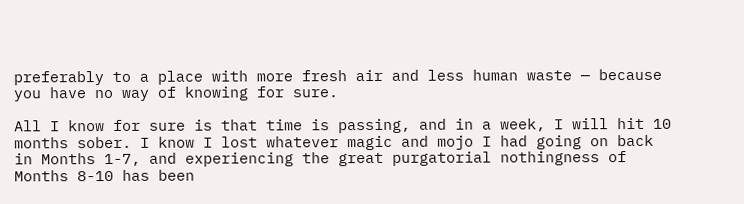preferably to a place with more fresh air and less human waste — because you have no way of knowing for sure.

All I know for sure is that time is passing, and in a week, I will hit 10 months sober. I know I lost whatever magic and mojo I had going on back in Months 1-7, and experiencing the great purgatorial nothingness of Months 8-10 has been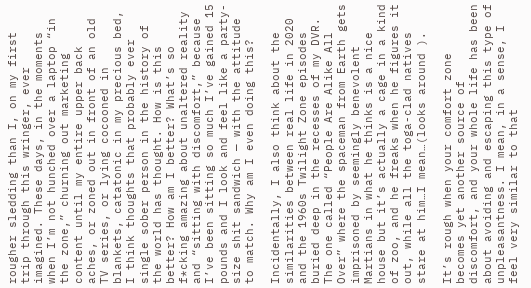rougher sledding than I, on my first trip through this wringer, ever imagined. These days, in the moments when I’m not hunched over a laptop “in the zone,” churning out marketing content until my entire upper back aches, or zoned out in front of an old TV series, or lying cocooned in blankets, catatonic in my precious bed, I think thoughts that probably ever single sober person in the history of the world has thought. How is this better? How am I better? What’s so f*cking amazing about unaltered reality and “sitting with discomfort,” because I’ve been sitting so much I’ve gained 15 pounds and I look and feel like a party-size shit sandwich — with the attitude to match. Why am I even doing this?

Incidentally, I also think about the similarities between real life in 2020 and the 1960s Twilight Zone episodes buried deep in the recesses of my DVR. The one called “People Are Alike All Over” where the spaceman from Earth gets imprisoned by seemingly benevolent Martians in what he thinks is a nice house but it’s actually a cage in a kind of zoo, and he freaks when he figures it out, while all the toga-clad natives stare at him…I mean…(looks around ).

It’s rough when your comfort zone becomes yet another source of discomfort, and your whole life has been about avoiding and escaping this type of unpleasantness. I mean, in a sense, I feel very similar to that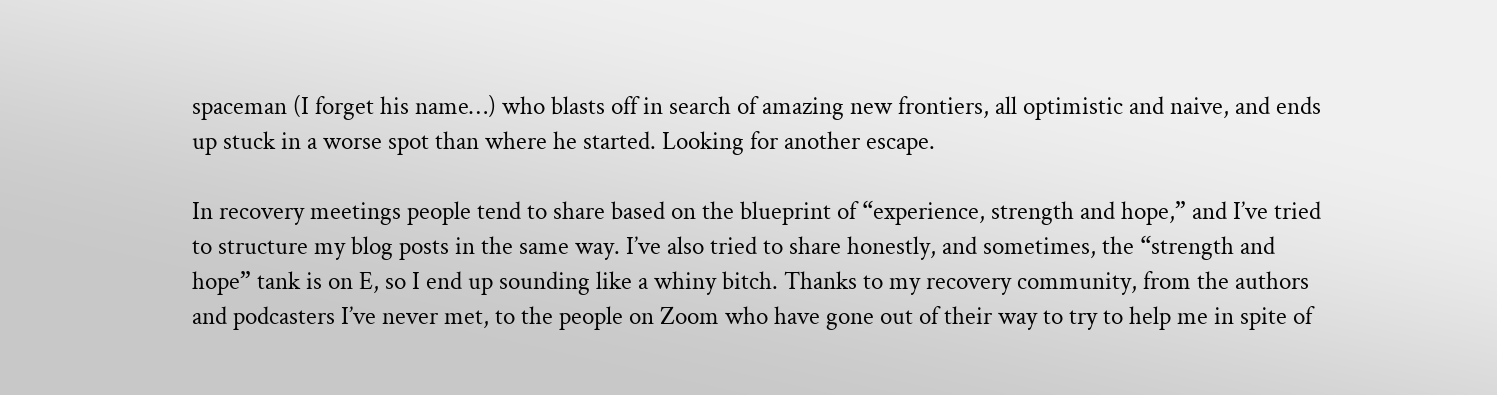spaceman (I forget his name…) who blasts off in search of amazing new frontiers, all optimistic and naive, and ends up stuck in a worse spot than where he started. Looking for another escape.

In recovery meetings people tend to share based on the blueprint of “experience, strength and hope,” and I’ve tried to structure my blog posts in the same way. I’ve also tried to share honestly, and sometimes, the “strength and hope” tank is on E, so I end up sounding like a whiny bitch. Thanks to my recovery community, from the authors and podcasters I’ve never met, to the people on Zoom who have gone out of their way to try to help me in spite of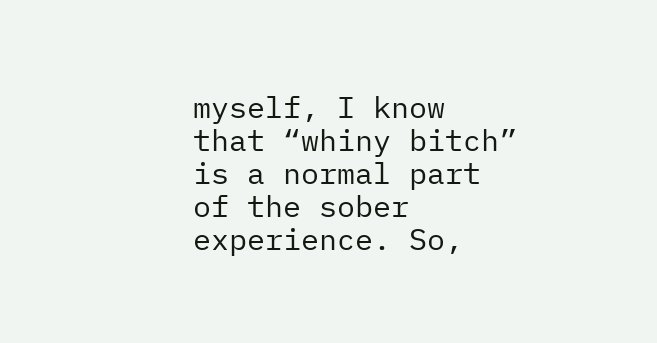myself, I know that “whiny bitch” is a normal part of the sober experience. So,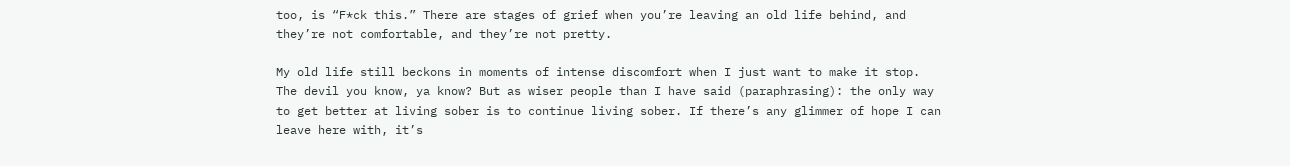too, is “F*ck this.” There are stages of grief when you’re leaving an old life behind, and they’re not comfortable, and they’re not pretty.

My old life still beckons in moments of intense discomfort when I just want to make it stop. The devil you know, ya know? But as wiser people than I have said (paraphrasing): the only way to get better at living sober is to continue living sober. If there’s any glimmer of hope I can leave here with, it’s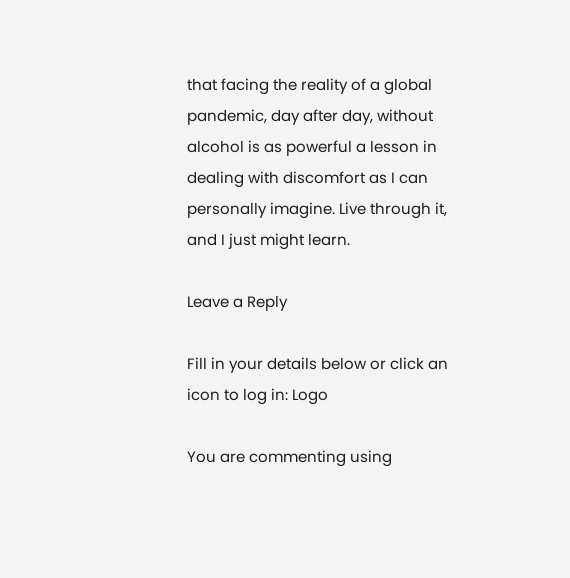that facing the reality of a global pandemic, day after day, without alcohol is as powerful a lesson in dealing with discomfort as I can personally imagine. Live through it, and I just might learn.

Leave a Reply

Fill in your details below or click an icon to log in: Logo

You are commenting using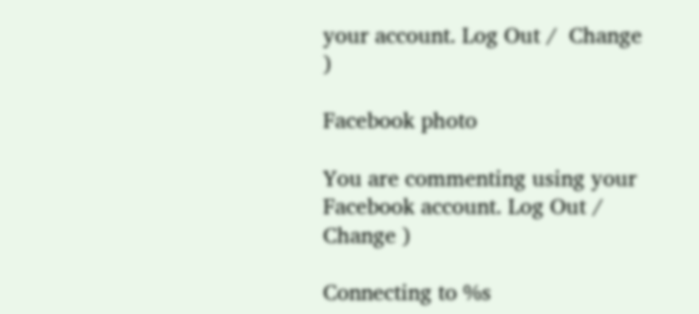your account. Log Out /  Change )

Facebook photo

You are commenting using your Facebook account. Log Out /  Change )

Connecting to %s